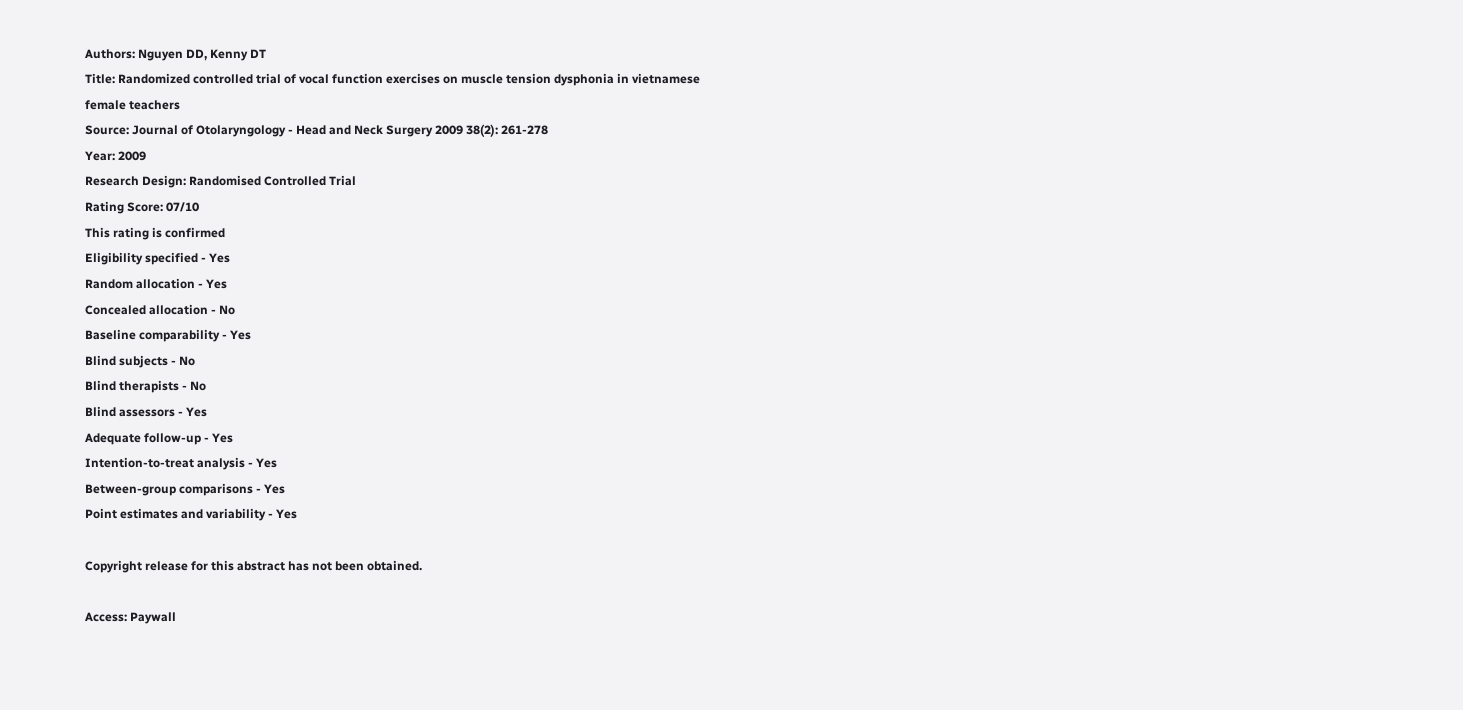Authors: Nguyen DD, Kenny DT
Title: Randomized controlled trial of vocal function exercises on muscle tension dysphonia in vietnamese female teachers
Source: Journal of Otolaryngology - Head and Neck Surgery 2009 38(2): 261-278
Year: 2009
Research Design: Randomised Controlled Trial
Rating Score: 07/10
This rating is confirmed
Eligibility specified - Yes
Random allocation - Yes
Concealed allocation - No
Baseline comparability - Yes
Blind subjects - No
Blind therapists - No
Blind assessors - Yes
Adequate follow-up - Yes
Intention-to-treat analysis - Yes
Between-group comparisons - Yes
Point estimates and variability - Yes

Copyright release for this abstract has not been obtained.

Access: Paywall